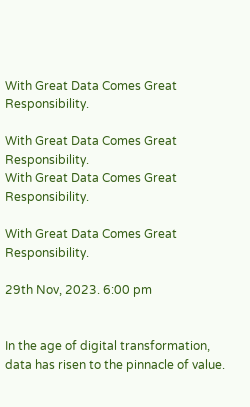With Great Data Comes Great Responsibility.

With Great Data Comes Great Responsibility.
With Great Data Comes Great Responsibility.

With Great Data Comes Great Responsibility.

29th Nov, 2023. 6:00 pm


In the age of digital transformation, data has risen to the pinnacle of value.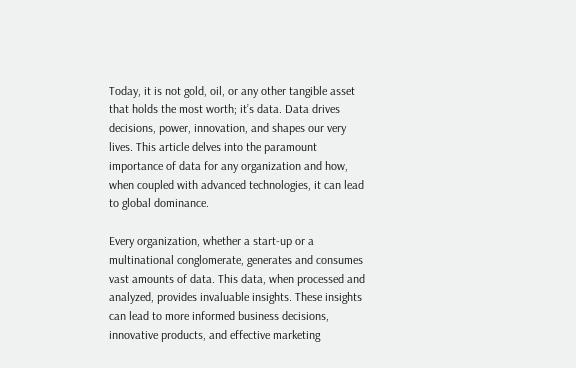Today, it is not gold, oil, or any other tangible asset that holds the most worth; it’s data. Data drives decisions, power, innovation, and shapes our very lives. This article delves into the paramount importance of data for any organization and how, when coupled with advanced technologies, it can lead to global dominance.

Every organization, whether a start-up or a multinational conglomerate, generates and consumes vast amounts of data. This data, when processed and analyzed, provides invaluable insights. These insights can lead to more informed business decisions, innovative products, and effective marketing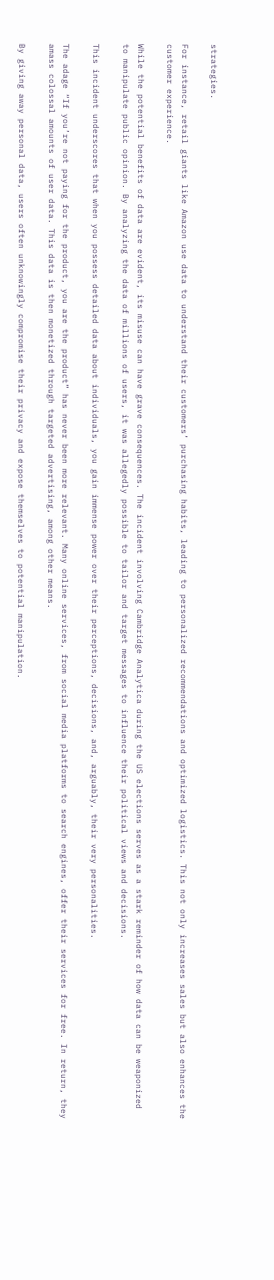strategies.

For instance, retail giants like Amazon use data to understand their customers’ purchasing habits, leading to personalized recommendations and optimized logistics. This not only increases sales but also enhances the customer experience.

While the potential benefits of data are evident, its misuse can have grave consequences. The incident involving Cambridge Analytica during the US elections serves as a stark reminder of how data can be weaponized to manipulate public opinion. By analyzing the data of millions of users, it was allegedly possible to tailor and target messages to influence their political views and decisions.

This incident underscores that when you possess detailed data about individuals, you gain immense power over their perceptions, decisions, and, arguably, their very personalities.

The adage “If you’re not paying for the product, you are the product” has never been more relevant. Many online services, from social media platforms to search engines, offer their services for free. In return, they amass colossal amounts of user data. This data is then monetized through targeted advertising, among other means.

By giving away personal data, users often unknowingly compromise their privacy and expose themselves to potential manipulation.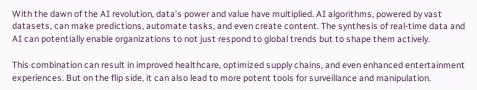With the dawn of the AI revolution, data’s power and value have multiplied. AI algorithms, powered by vast datasets, can make predictions, automate tasks, and even create content. The synthesis of real-time data and AI can potentially enable organizations to not just respond to global trends but to shape them actively.

This combination can result in improved healthcare, optimized supply chains, and even enhanced entertainment experiences. But on the flip side, it can also lead to more potent tools for surveillance and manipulation.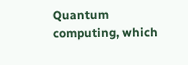Quantum computing, which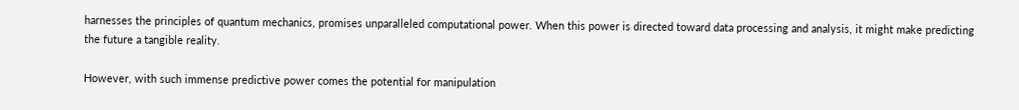harnesses the principles of quantum mechanics, promises unparalleled computational power. When this power is directed toward data processing and analysis, it might make predicting the future a tangible reality.

However, with such immense predictive power comes the potential for manipulation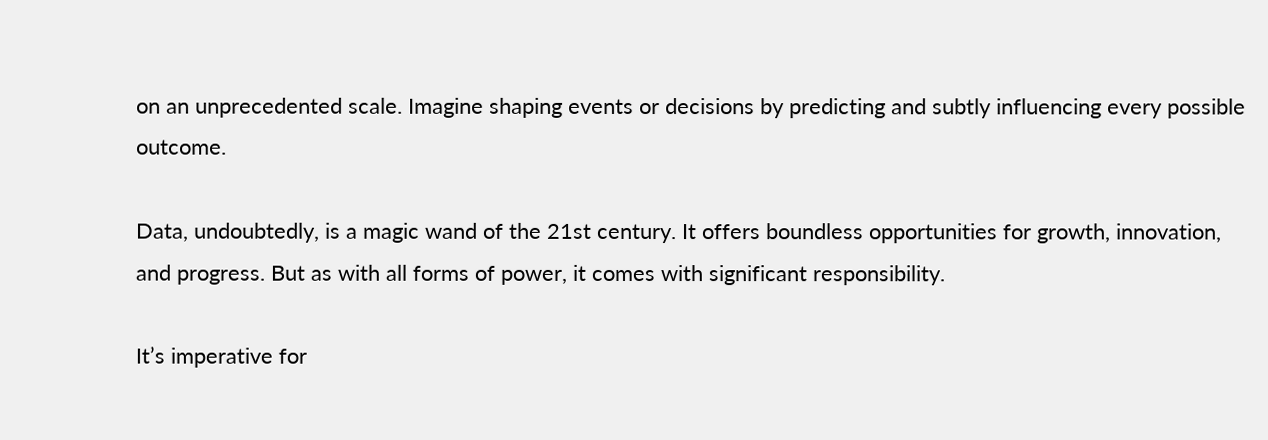on an unprecedented scale. Imagine shaping events or decisions by predicting and subtly influencing every possible outcome.

Data, undoubtedly, is a magic wand of the 21st century. It offers boundless opportunities for growth, innovation, and progress. But as with all forms of power, it comes with significant responsibility.

It’s imperative for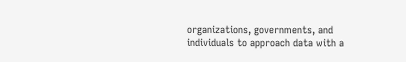organizations, governments, and individuals to approach data with a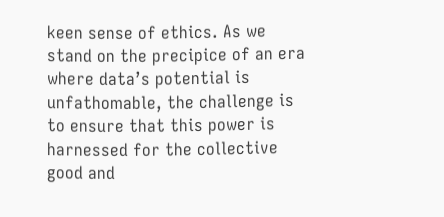keen sense of ethics. As we stand on the precipice of an era where data’s potential is unfathomable, the challenge is to ensure that this power is harnessed for the collective good and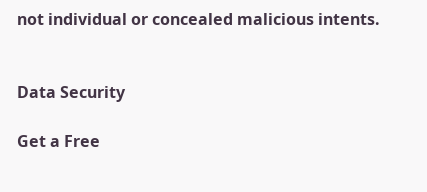not individual or concealed malicious intents.


Data Security

Get a Free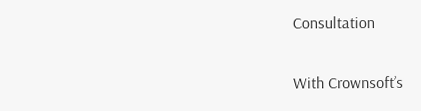Consultation

With Crownsoft’s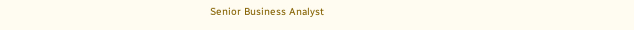Senior Business Analyst